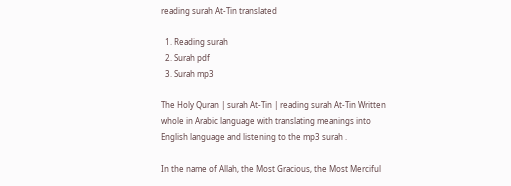reading surah At-Tin translated

  1. Reading surah
  2. Surah pdf
  3. Surah mp3

The Holy Quran | surah At-Tin | reading surah At-Tin Written whole in Arabic language with translating meanings into English language and listening to the mp3 surah .

In the name of Allah, the Most Gracious, the Most Merciful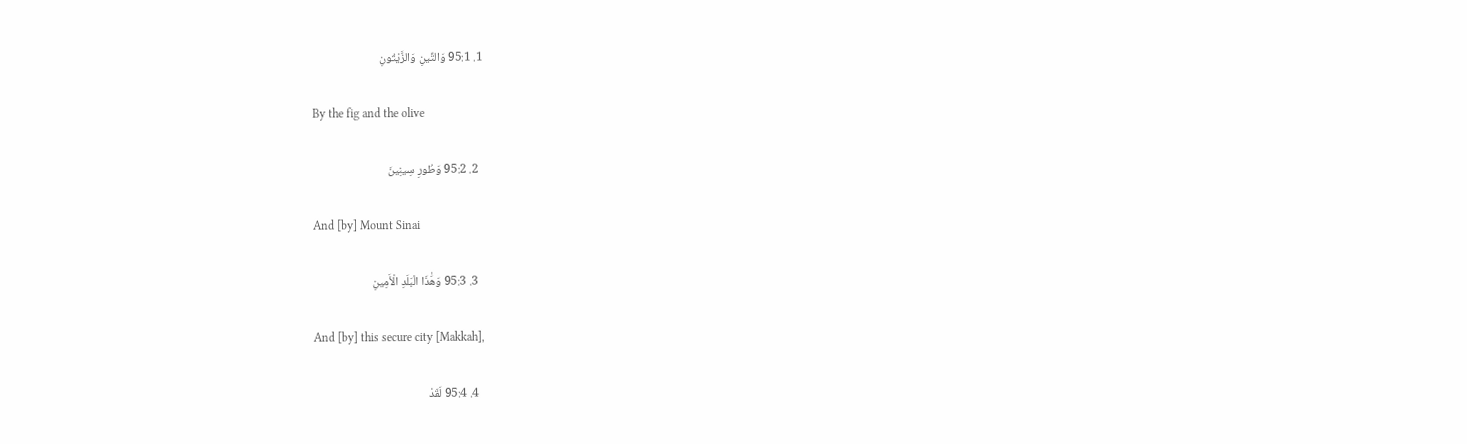1. 95:1 وَالتِّينِ وَالزَّيْتُونِ

    By the fig and the olive

  2. 95:2 وَطُورِ سِينِينَ

    And [by] Mount Sinai

  3. 95:3 وَهَٰذَا الْبَلَدِ الْأَمِينِ

    And [by] this secure city [Makkah],

  4. 95:4 لَقَدْ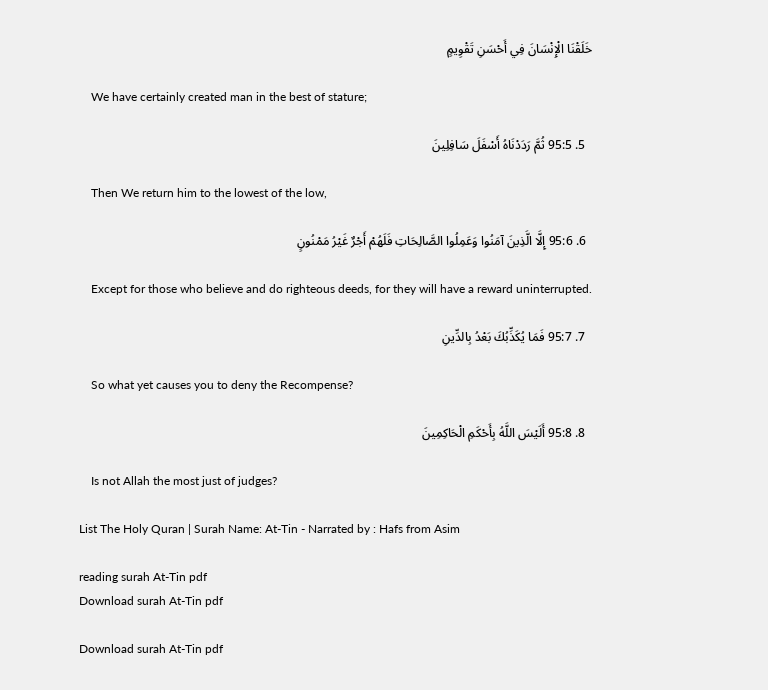خَلَقْنَا الْإِنْسَانَ فِي أَحْسَنِ تَقْوِيمٍ

    We have certainly created man in the best of stature;

  5. 95:5 ثُمَّ رَدَدْنَاهُ أَسْفَلَ سَافِلِينَ

    Then We return him to the lowest of the low,

  6. 95:6 إِلَّا الَّذِينَ آمَنُوا وَعَمِلُوا الصَّالِحَاتِ فَلَهُمْ أَجْرٌ غَيْرُ مَمْنُونٍ

    Except for those who believe and do righteous deeds, for they will have a reward uninterrupted.

  7. 95:7 فَمَا يُكَذِّبُكَ بَعْدُ بِالدِّينِ

    So what yet causes you to deny the Recompense?

  8. 95:8 أَلَيْسَ اللَّهُ بِأَحْكَمِ الْحَاكِمِينَ

    Is not Allah the most just of judges?

List The Holy Quran | Surah Name: At-Tin - Narrated by : Hafs from Asim

reading surah At-Tin pdf
Download surah At-Tin pdf

Download surah At-Tin pdf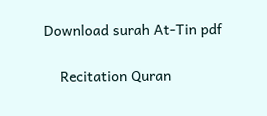Download surah At-Tin pdf

    Recitation Quran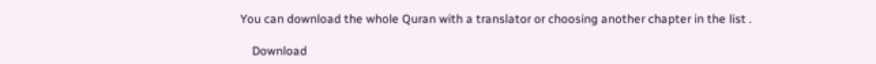You can download the whole Quran with a translator or choosing another chapter in the list .

    Download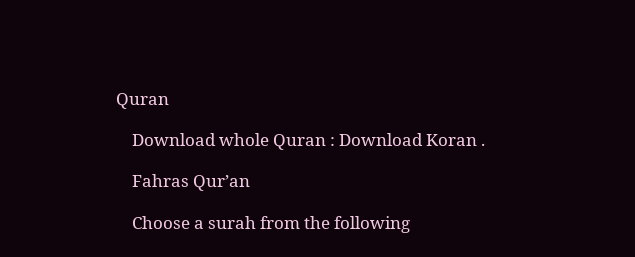Quran

    Download whole Quran : Download Koran .

    Fahras Qur’an

    Choose a surah from the following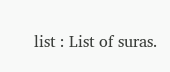list : List of suras.